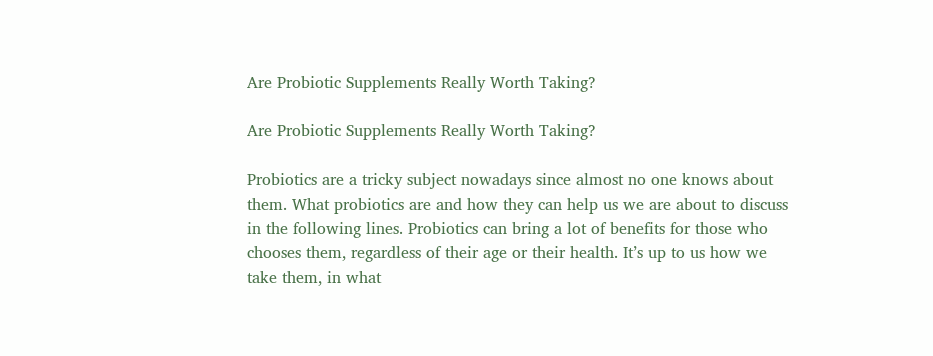Are Probiotic Supplements Really Worth Taking?

Are Probiotic Supplements Really Worth Taking?

Probiotics are a tricky subject nowadays since almost no one knows about them. What probiotics are and how they can help us we are about to discuss in the following lines. Probiotics can bring a lot of benefits for those who chooses them, regardless of their age or their health. It’s up to us how we take them, in what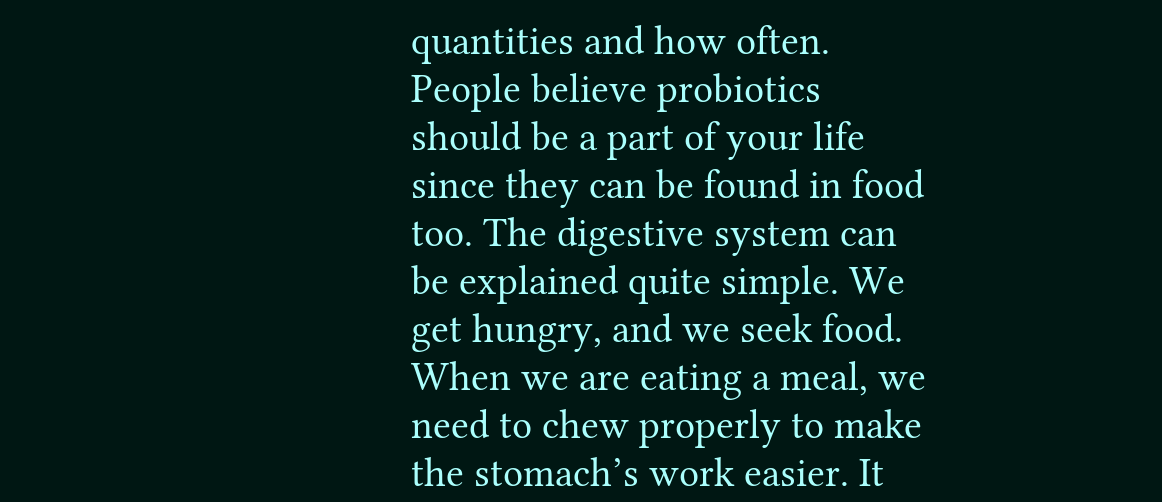quantities and how often. People believe probiotics should be a part of your life since they can be found in food too. The digestive system can be explained quite simple. We get hungry, and we seek food. When we are eating a meal, we need to chew properly to make the stomach’s work easier. It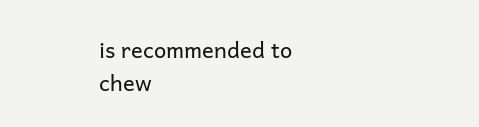is recommended to chew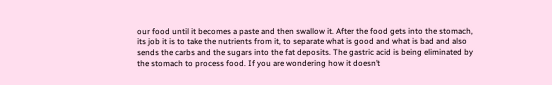our food until it becomes a paste and then swallow it. After the food gets into the stomach, its job it is to take the nutrients from it, to separate what is good and what is bad and also sends the carbs and the sugars into the fat deposits. The gastric acid is being eliminated by the stomach to process food. If you are wondering how it doesn’t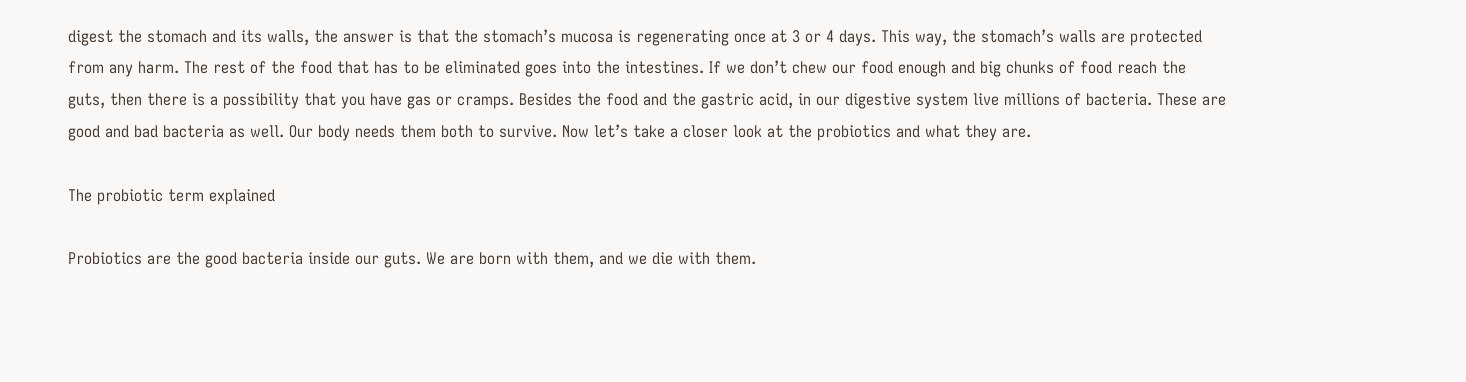digest the stomach and its walls, the answer is that the stomach’s mucosa is regenerating once at 3 or 4 days. This way, the stomach’s walls are protected from any harm. The rest of the food that has to be eliminated goes into the intestines. If we don’t chew our food enough and big chunks of food reach the guts, then there is a possibility that you have gas or cramps. Besides the food and the gastric acid, in our digestive system live millions of bacteria. These are good and bad bacteria as well. Our body needs them both to survive. Now let’s take a closer look at the probiotics and what they are.

The probiotic term explained

Probiotics are the good bacteria inside our guts. We are born with them, and we die with them.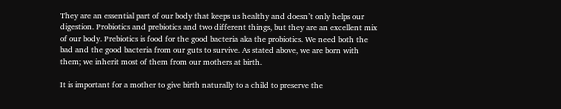They are an essential part of our body that keeps us healthy and doesn’t only helps our digestion. Probiotics and prebiotics and two different things, but they are an excellent mix of our body. Prebiotics is food for the good bacteria aka the probiotics. We need both the bad and the good bacteria from our guts to survive. As stated above, we are born with them; we inherit most of them from our mothers at birth.

It is important for a mother to give birth naturally to a child to preserve the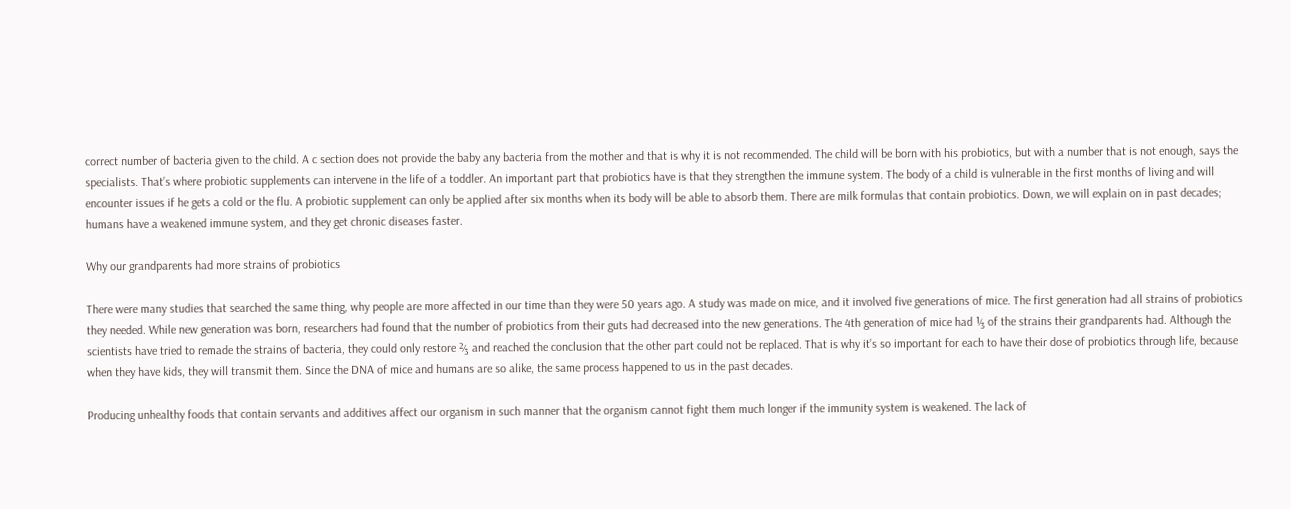correct number of bacteria given to the child. A c section does not provide the baby any bacteria from the mother and that is why it is not recommended. The child will be born with his probiotics, but with a number that is not enough, says the specialists. That’s where probiotic supplements can intervene in the life of a toddler. An important part that probiotics have is that they strengthen the immune system. The body of a child is vulnerable in the first months of living and will encounter issues if he gets a cold or the flu. A probiotic supplement can only be applied after six months when its body will be able to absorb them. There are milk formulas that contain probiotics. Down, we will explain on in past decades; humans have a weakened immune system, and they get chronic diseases faster.

Why our grandparents had more strains of probiotics

There were many studies that searched the same thing, why people are more affected in our time than they were 50 years ago. A study was made on mice, and it involved five generations of mice. The first generation had all strains of probiotics they needed. While new generation was born, researchers had found that the number of probiotics from their guts had decreased into the new generations. The 4th generation of mice had ⅓ of the strains their grandparents had. Although the scientists have tried to remade the strains of bacteria, they could only restore ⅔ and reached the conclusion that the other part could not be replaced. That is why it’s so important for each to have their dose of probiotics through life, because when they have kids, they will transmit them. Since the DNA of mice and humans are so alike, the same process happened to us in the past decades.

Producing unhealthy foods that contain servants and additives affect our organism in such manner that the organism cannot fight them much longer if the immunity system is weakened. The lack of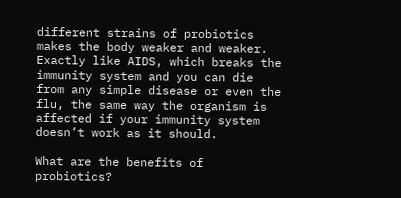different strains of probiotics makes the body weaker and weaker. Exactly like AIDS, which breaks the immunity system and you can die from any simple disease or even the flu, the same way the organism is affected if your immunity system doesn’t work as it should.

What are the benefits of probiotics?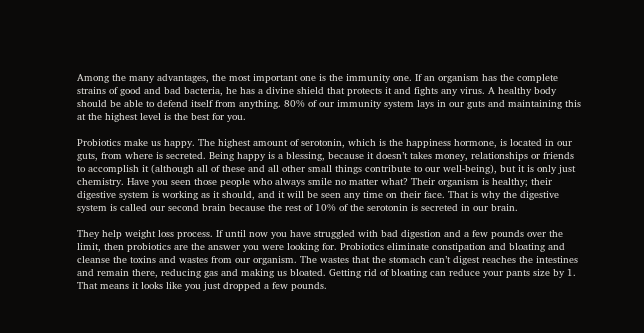Among the many advantages, the most important one is the immunity one. If an organism has the complete strains of good and bad bacteria, he has a divine shield that protects it and fights any virus. A healthy body should be able to defend itself from anything. 80% of our immunity system lays in our guts and maintaining this at the highest level is the best for you.

Probiotics make us happy. The highest amount of serotonin, which is the happiness hormone, is located in our guts, from where is secreted. Being happy is a blessing, because it doesn’t takes money, relationships or friends to accomplish it (although all of these and all other small things contribute to our well-being), but it is only just chemistry. Have you seen those people who always smile no matter what? Their organism is healthy; their digestive system is working as it should, and it will be seen any time on their face. That is why the digestive system is called our second brain because the rest of 10% of the serotonin is secreted in our brain.

They help weight loss process. If until now you have struggled with bad digestion and a few pounds over the limit, then probiotics are the answer you were looking for. Probiotics eliminate constipation and bloating and cleanse the toxins and wastes from our organism. The wastes that the stomach can’t digest reaches the intestines and remain there, reducing gas and making us bloated. Getting rid of bloating can reduce your pants size by 1. That means it looks like you just dropped a few pounds.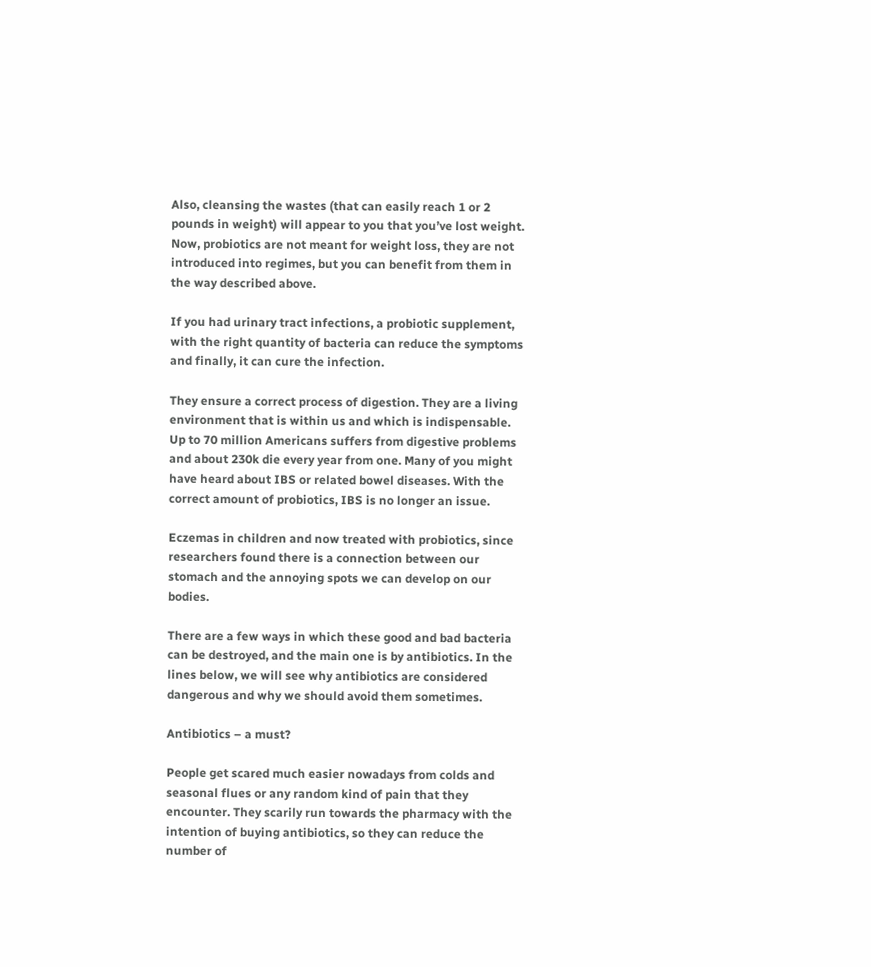Also, cleansing the wastes (that can easily reach 1 or 2 pounds in weight) will appear to you that you’ve lost weight. Now, probiotics are not meant for weight loss, they are not introduced into regimes, but you can benefit from them in the way described above.

If you had urinary tract infections, a probiotic supplement, with the right quantity of bacteria can reduce the symptoms and finally, it can cure the infection.

They ensure a correct process of digestion. They are a living environment that is within us and which is indispensable. Up to 70 million Americans suffers from digestive problems and about 230k die every year from one. Many of you might have heard about IBS or related bowel diseases. With the correct amount of probiotics, IBS is no longer an issue.

Eczemas in children and now treated with probiotics, since researchers found there is a connection between our stomach and the annoying spots we can develop on our bodies.

There are a few ways in which these good and bad bacteria can be destroyed, and the main one is by antibiotics. In the lines below, we will see why antibiotics are considered dangerous and why we should avoid them sometimes.

Antibiotics – a must?

People get scared much easier nowadays from colds and seasonal flues or any random kind of pain that they encounter. They scarily run towards the pharmacy with the intention of buying antibiotics, so they can reduce the number of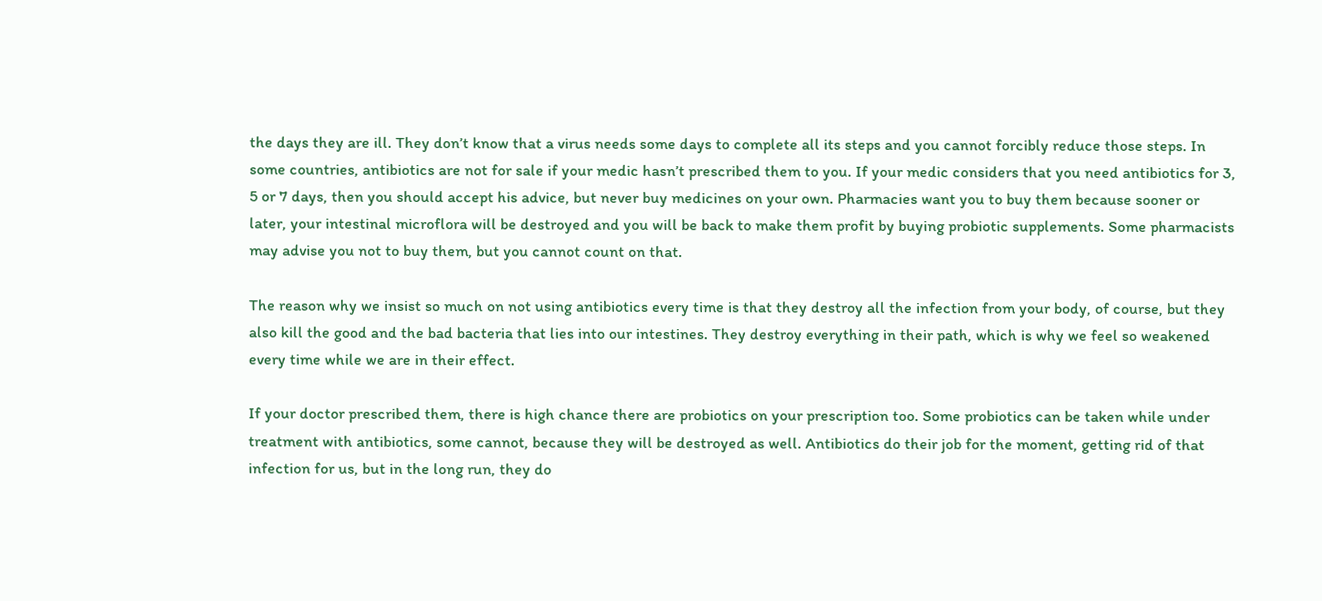the days they are ill. They don’t know that a virus needs some days to complete all its steps and you cannot forcibly reduce those steps. In some countries, antibiotics are not for sale if your medic hasn’t prescribed them to you. If your medic considers that you need antibiotics for 3, 5 or 7 days, then you should accept his advice, but never buy medicines on your own. Pharmacies want you to buy them because sooner or later, your intestinal microflora will be destroyed and you will be back to make them profit by buying probiotic supplements. Some pharmacists may advise you not to buy them, but you cannot count on that.

The reason why we insist so much on not using antibiotics every time is that they destroy all the infection from your body, of course, but they also kill the good and the bad bacteria that lies into our intestines. They destroy everything in their path, which is why we feel so weakened every time while we are in their effect.

If your doctor prescribed them, there is high chance there are probiotics on your prescription too. Some probiotics can be taken while under treatment with antibiotics, some cannot, because they will be destroyed as well. Antibiotics do their job for the moment, getting rid of that infection for us, but in the long run, they do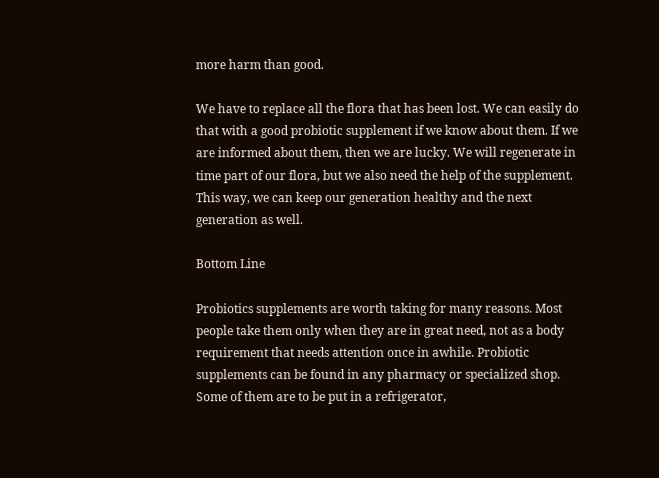more harm than good.

We have to replace all the flora that has been lost. We can easily do that with a good probiotic supplement if we know about them. If we are informed about them, then we are lucky. We will regenerate in time part of our flora, but we also need the help of the supplement. This way, we can keep our generation healthy and the next generation as well.

Bottom Line

Probiotics supplements are worth taking for many reasons. Most people take them only when they are in great need, not as a body requirement that needs attention once in awhile. Probiotic supplements can be found in any pharmacy or specialized shop. Some of them are to be put in a refrigerator,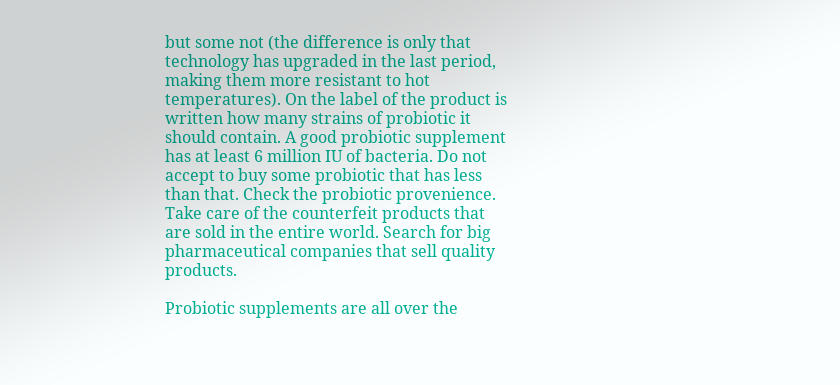but some not (the difference is only that technology has upgraded in the last period, making them more resistant to hot temperatures). On the label of the product is written how many strains of probiotic it should contain. A good probiotic supplement has at least 6 million IU of bacteria. Do not accept to buy some probiotic that has less than that. Check the probiotic provenience. Take care of the counterfeit products that are sold in the entire world. Search for big pharmaceutical companies that sell quality products.

Probiotic supplements are all over the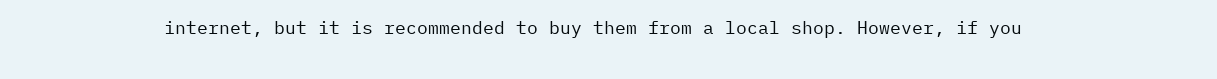internet, but it is recommended to buy them from a local shop. However, if you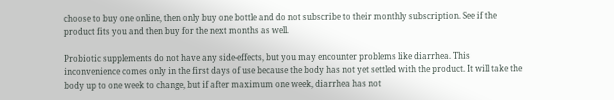choose to buy one online, then only buy one bottle and do not subscribe to their monthly subscription. See if the product fits you and then buy for the next months as well.

Probiotic supplements do not have any side-effects, but you may encounter problems like diarrhea. This inconvenience comes only in the first days of use because the body has not yet settled with the product. It will take the body up to one week to change, but if after maximum one week, diarrhea has not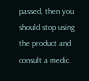passed, then you should stop using the product and consult a medic.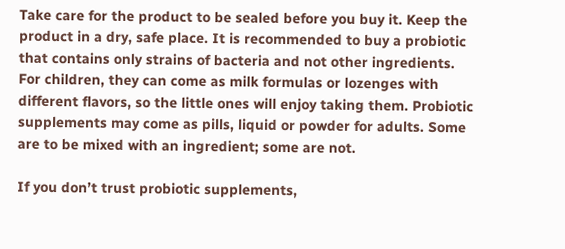Take care for the product to be sealed before you buy it. Keep the product in a dry, safe place. It is recommended to buy a probiotic that contains only strains of bacteria and not other ingredients. For children, they can come as milk formulas or lozenges with different flavors, so the little ones will enjoy taking them. Probiotic supplements may come as pills, liquid or powder for adults. Some are to be mixed with an ingredient; some are not.

If you don’t trust probiotic supplements,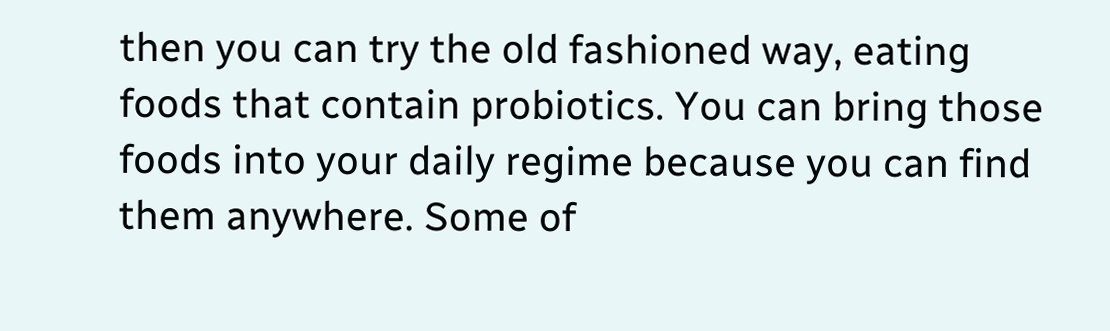then you can try the old fashioned way, eating foods that contain probiotics. You can bring those foods into your daily regime because you can find them anywhere. Some of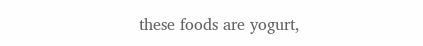these foods are yogurt,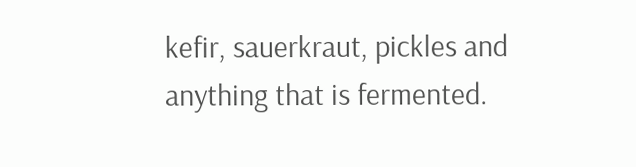kefir, sauerkraut, pickles and anything that is fermented.